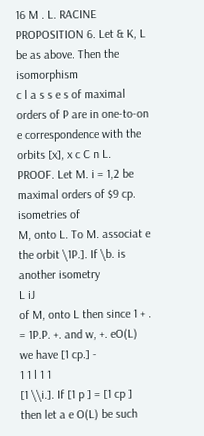16 M . L. RACINE
PROPOSITION 6. Let & K, L be as above. Then the isomorphism
c l a s s e s of maximal orders of P are in one-to-on e correspondence with the
orbits [x], x c C n L.
PROOF. Let M. i = 1,2 be maximal orders of $9 cp. isometries of
M, onto L. To M. associat e the orbit \1P.]. If \b. is another isometry
L iJ
of M, onto L then since 1 + . = 1P.P. +. and w, +. eO(L) we have [1 cp.] -
1 1 l 1 1
[1 \\i.]. If [1 p ] = [1 cp ] then let a e O(L) be such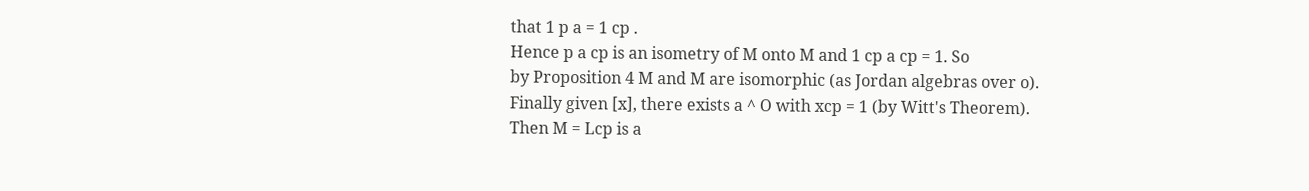that 1 p a = 1 cp .
Hence p a cp is an isometry of M onto M and 1 cp a cp = 1. So
by Proposition 4 M and M are isomorphic (as Jordan algebras over o).
Finally given [x], there exists a ^ O with xcp = 1 (by Witt's Theorem).
Then M = Lcp is a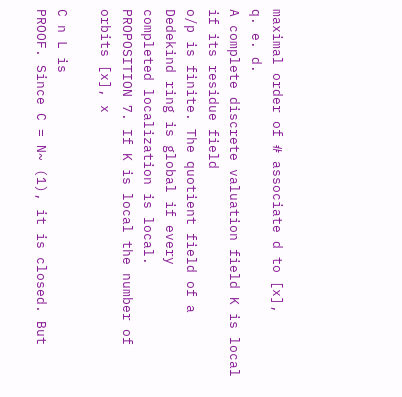maximal order of # associate d to [x],
q. e. d.
A complete discrete valuation field K is local if its residue field
o/p is finite. The quotient field of a Dedekind ring is global if every
completed localization is local.
PROPOSITION 7. If K is local the number of orbits [x], x

C n L is
PROOF. Since C = N~ (1), it is closed. But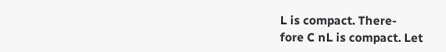L is compact. There-
fore C nL is compact. Let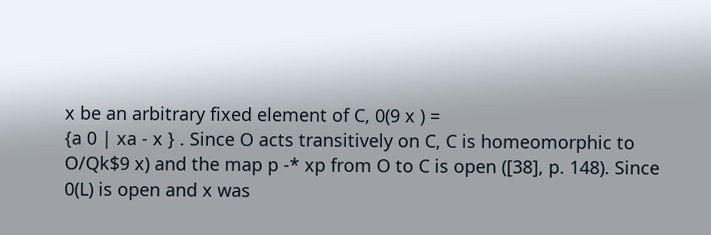x be an arbitrary fixed element of C, 0(9 x ) =
{a 0 | xa - x } . Since O acts transitively on C, C is homeomorphic to
O/Qk$9 x) and the map p -* xp from O to C is open ([38], p. 148). Since
0(L) is open and x was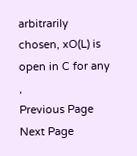arbitrarily chosen, xO(L) is open in C for any ,
Previous Page Next Page